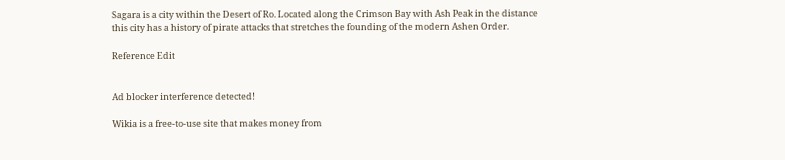Sagara is a city within the Desert of Ro. Located along the Crimson Bay with Ash Peak in the distance this city has a history of pirate attacks that stretches the founding of the modern Ashen Order.

Reference Edit


Ad blocker interference detected!

Wikia is a free-to-use site that makes money from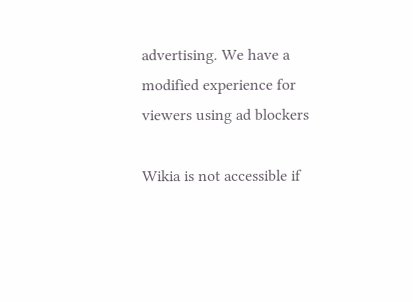advertising. We have a modified experience for viewers using ad blockers

Wikia is not accessible if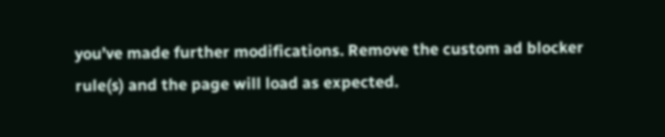you’ve made further modifications. Remove the custom ad blocker rule(s) and the page will load as expected.